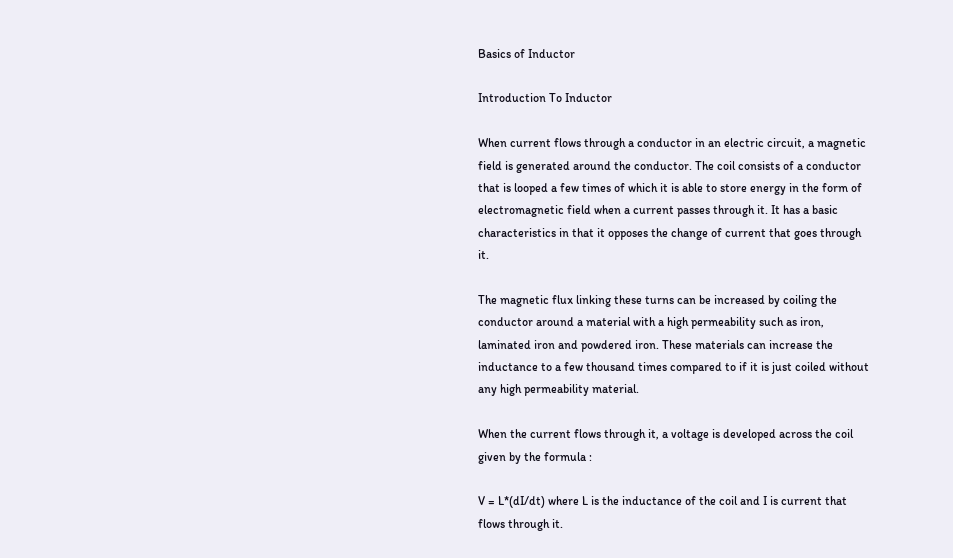Basics of Inductor

Introduction To Inductor

When current flows through a conductor in an electric circuit, a magnetic field is generated around the conductor. The coil consists of a conductor that is looped a few times of which it is able to store energy in the form of electromagnetic field when a current passes through it. It has a basic characteristics in that it opposes the change of current that goes through it.

The magnetic flux linking these turns can be increased by coiling the conductor around a material with a high permeability such as iron, laminated iron and powdered iron. These materials can increase the inductance to a few thousand times compared to if it is just coiled without any high permeability material.

When the current flows through it, a voltage is developed across the coil given by the formula :

V = L*(dI/dt) where L is the inductance of the coil and I is current that flows through it.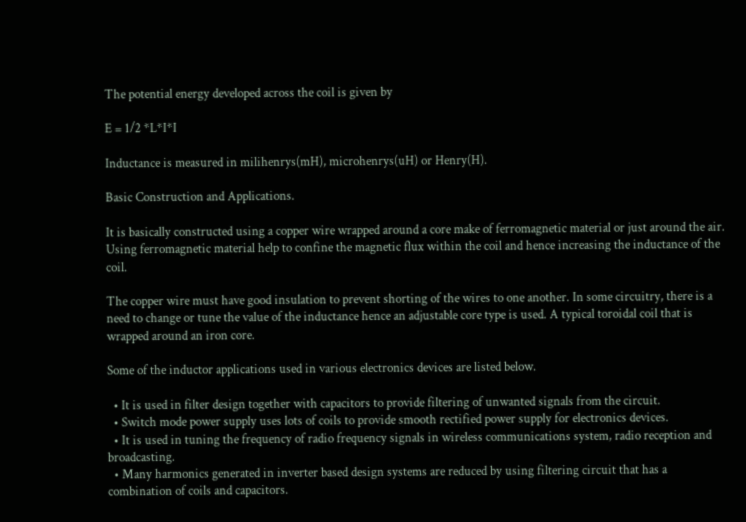The potential energy developed across the coil is given by

E = 1/2 *L*I*I

Inductance is measured in milihenrys(mH), microhenrys(uH) or Henry(H).

Basic Construction and Applications.

It is basically constructed using a copper wire wrapped around a core make of ferromagnetic material or just around the air. Using ferromagnetic material help to confine the magnetic flux within the coil and hence increasing the inductance of the coil.

The copper wire must have good insulation to prevent shorting of the wires to one another. In some circuitry, there is a need to change or tune the value of the inductance hence an adjustable core type is used. A typical toroidal coil that is wrapped around an iron core.

Some of the inductor applications used in various electronics devices are listed below.

  • It is used in filter design together with capacitors to provide filtering of unwanted signals from the circuit.
  • Switch mode power supply uses lots of coils to provide smooth rectified power supply for electronics devices.
  • It is used in tuning the frequency of radio frequency signals in wireless communications system, radio reception and broadcasting.
  • Many harmonics generated in inverter based design systems are reduced by using filtering circuit that has a combination of coils and capacitors.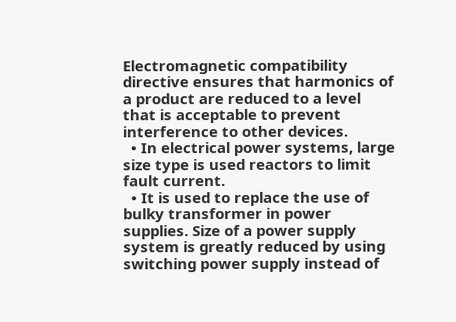Electromagnetic compatibility directive ensures that harmonics of a product are reduced to a level that is acceptable to prevent interference to other devices.
  • In electrical power systems, large size type is used reactors to limit fault current.
  • It is used to replace the use of bulky transformer in power supplies. Size of a power supply system is greatly reduced by using switching power supply instead of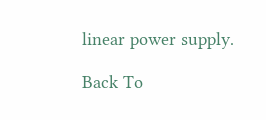linear power supply.

Back To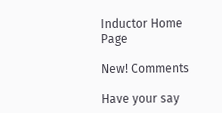Inductor Home Page

New! Comments

Have your say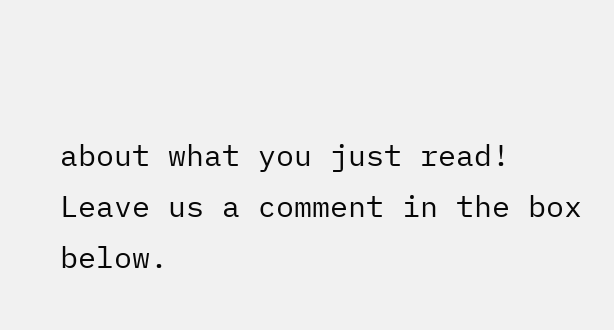about what you just read! Leave us a comment in the box below.